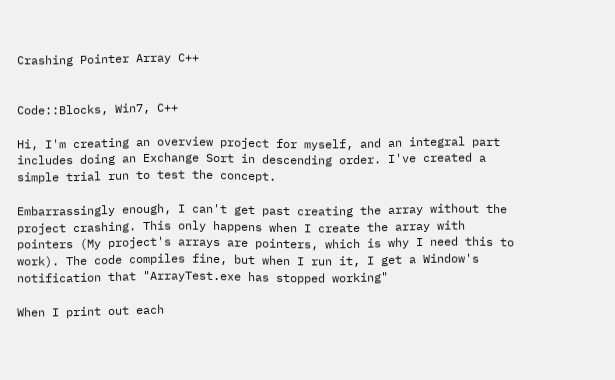Crashing Pointer Array C++


Code::Blocks, Win7, C++

Hi, I'm creating an overview project for myself, and an integral part includes doing an Exchange Sort in descending order. I've created a simple trial run to test the concept.

Embarrassingly enough, I can't get past creating the array without the project crashing. This only happens when I create the array with pointers (My project's arrays are pointers, which is why I need this to work). The code compiles fine, but when I run it, I get a Window's notification that "ArrayTest.exe has stopped working"

When I print out each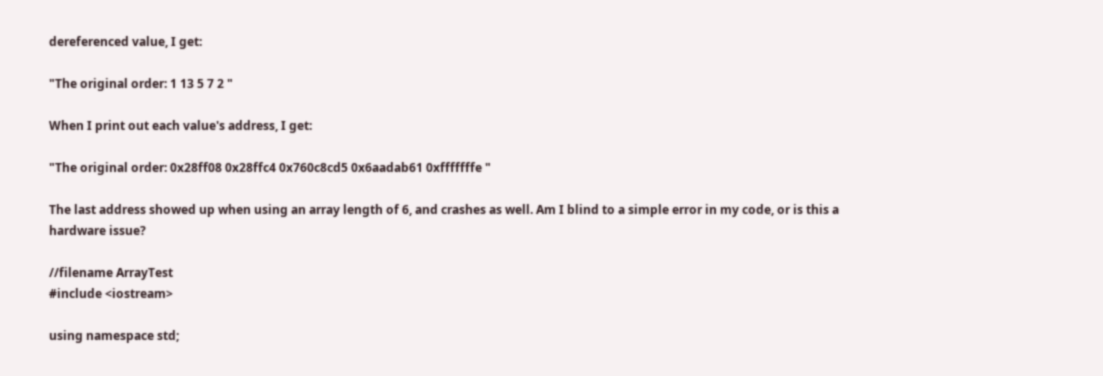dereferenced value, I get:

"The original order: 1 13 5 7 2 "

When I print out each value's address, I get:

"The original order: 0x28ff08 0x28ffc4 0x760c8cd5 0x6aadab61 0xfffffffe "

The last address showed up when using an array length of 6, and crashes as well. Am I blind to a simple error in my code, or is this a hardware issue?

//filename ArrayTest
#include <iostream>

using namespace std;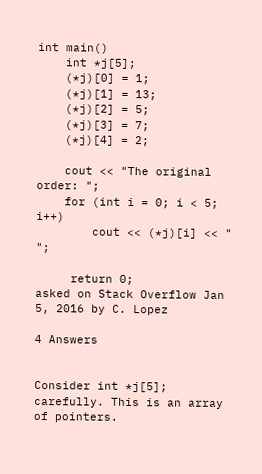int main()
    int *j[5];
    (*j)[0] = 1;
    (*j)[1] = 13;
    (*j)[2] = 5;
    (*j)[3] = 7;
    (*j)[4] = 2;

    cout << "The original order: ";
    for (int i = 0; i < 5; i++)
        cout << (*j)[i] << " ";

     return 0;
asked on Stack Overflow Jan 5, 2016 by C. Lopez

4 Answers


Consider int *j[5]; carefully. This is an array of pointers.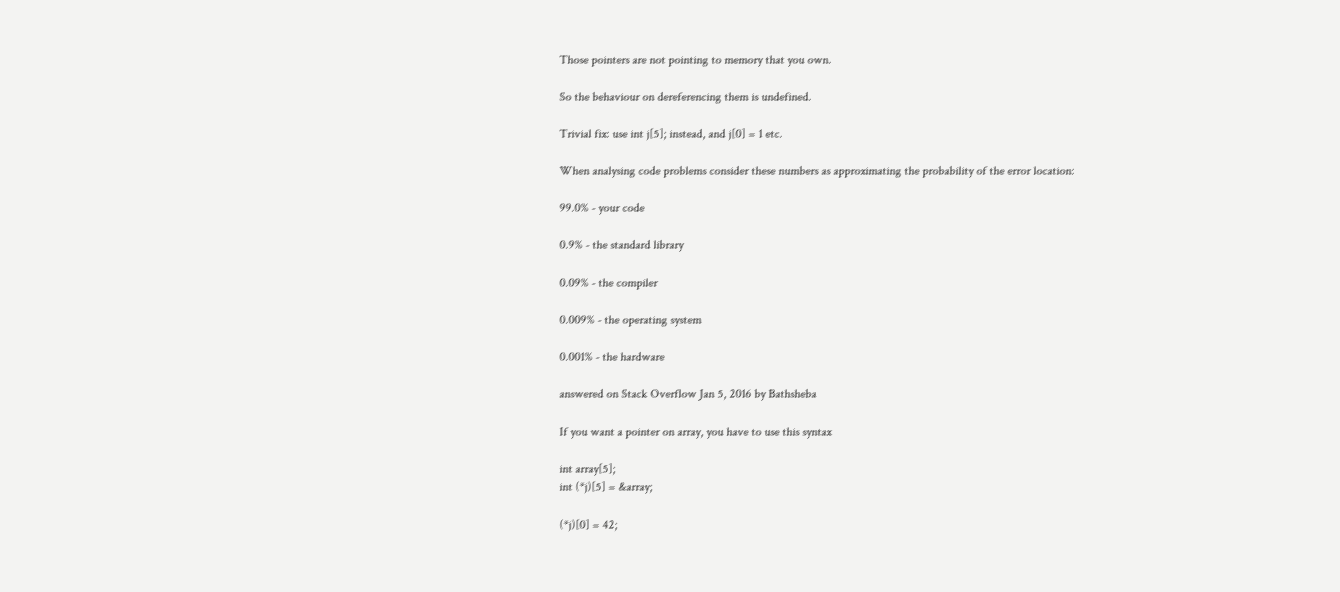Those pointers are not pointing to memory that you own.

So the behaviour on dereferencing them is undefined.

Trivial fix: use int j[5]; instead, and j[0] = 1 etc.

When analysing code problems consider these numbers as approximating the probability of the error location:

99.0% - your code

0.9% - the standard library

0.09% - the compiler

0.009% - the operating system

0.001% - the hardware

answered on Stack Overflow Jan 5, 2016 by Bathsheba

If you want a pointer on array, you have to use this syntax

int array[5];
int (*j)[5] = &array;

(*j)[0] = 42;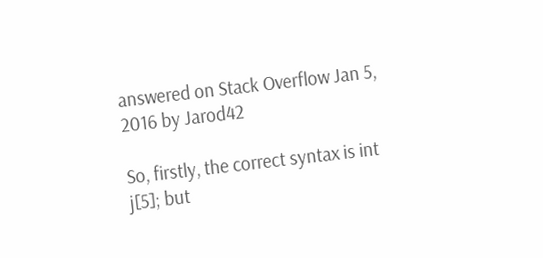answered on Stack Overflow Jan 5, 2016 by Jarod42

So, firstly, the correct syntax is int j[5]; but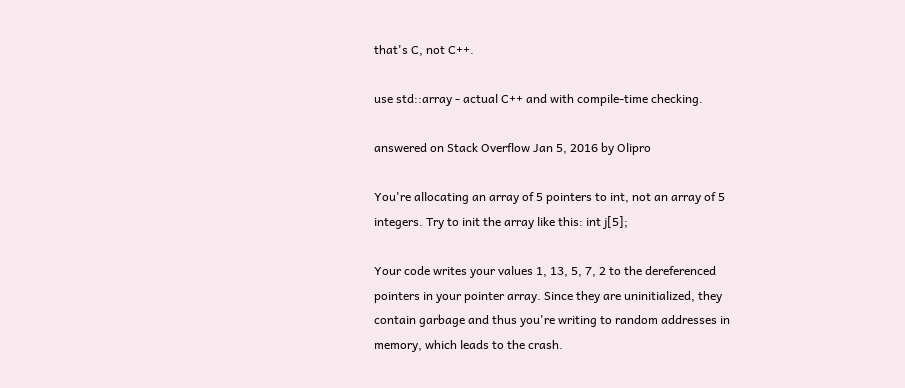that's C, not C++.

use std::array - actual C++ and with compile-time checking.

answered on Stack Overflow Jan 5, 2016 by Olipro

You're allocating an array of 5 pointers to int, not an array of 5 integers. Try to init the array like this: int j[5];

Your code writes your values 1, 13, 5, 7, 2 to the dereferenced pointers in your pointer array. Since they are uninitialized, they contain garbage and thus you're writing to random addresses in memory, which leads to the crash.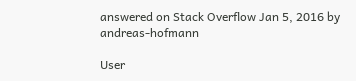answered on Stack Overflow Jan 5, 2016 by andreas-hofmann

User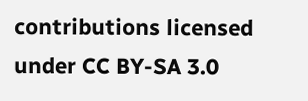contributions licensed under CC BY-SA 3.0